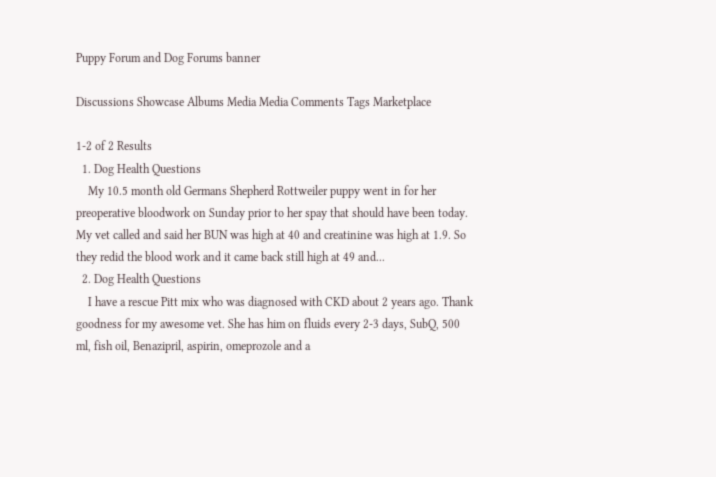Puppy Forum and Dog Forums banner

Discussions Showcase Albums Media Media Comments Tags Marketplace

1-2 of 2 Results
  1. Dog Health Questions
    My 10.5 month old Germans Shepherd Rottweiler puppy went in for her preoperative bloodwork on Sunday prior to her spay that should have been today. My vet called and said her BUN was high at 40 and creatinine was high at 1.9. So they redid the blood work and it came back still high at 49 and...
  2. Dog Health Questions
    I have a rescue Pitt mix who was diagnosed with CKD about 2 years ago. Thank goodness for my awesome vet. She has him on fluids every 2-3 days, SubQ, 500 ml, fish oil, Benazipril, aspirin, omeprozole and a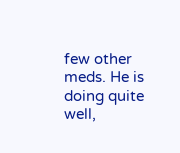few other meds. He is doing quite well,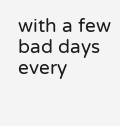with a few bad days every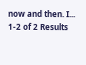now and then. I...
1-2 of 2 Results